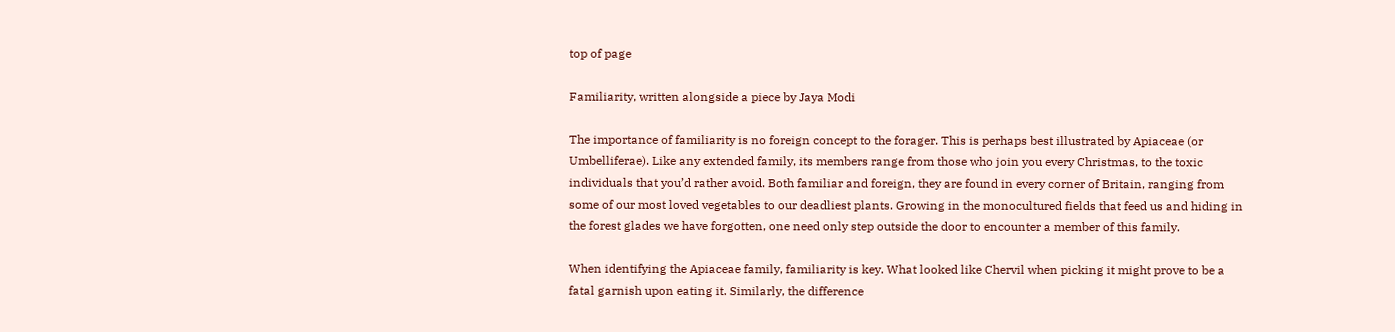top of page

Familiarity, written alongside a piece by Jaya Modi

The importance of familiarity is no foreign concept to the forager. This is perhaps best illustrated by Apiaceae (or Umbelliferae). Like any extended family, its members range from those who join you every Christmas, to the toxic individuals that you’d rather avoid. Both familiar and foreign, they are found in every corner of Britain, ranging from some of our most loved vegetables to our deadliest plants. Growing in the monocultured fields that feed us and hiding in the forest glades we have forgotten, one need only step outside the door to encounter a member of this family.

When identifying the Apiaceae family, familiarity is key. What looked like Chervil when picking it might prove to be a fatal garnish upon eating it. Similarly, the difference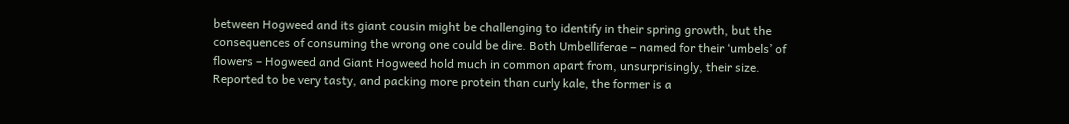between Hogweed and its giant cousin might be challenging to identify in their spring growth, but the consequences of consuming the wrong one could be dire. Both Umbelliferae – named for their ‘umbels’ of flowers – Hogweed and Giant Hogweed hold much in common apart from, unsurprisingly, their size. Reported to be very tasty, and packing more protein than curly kale, the former is a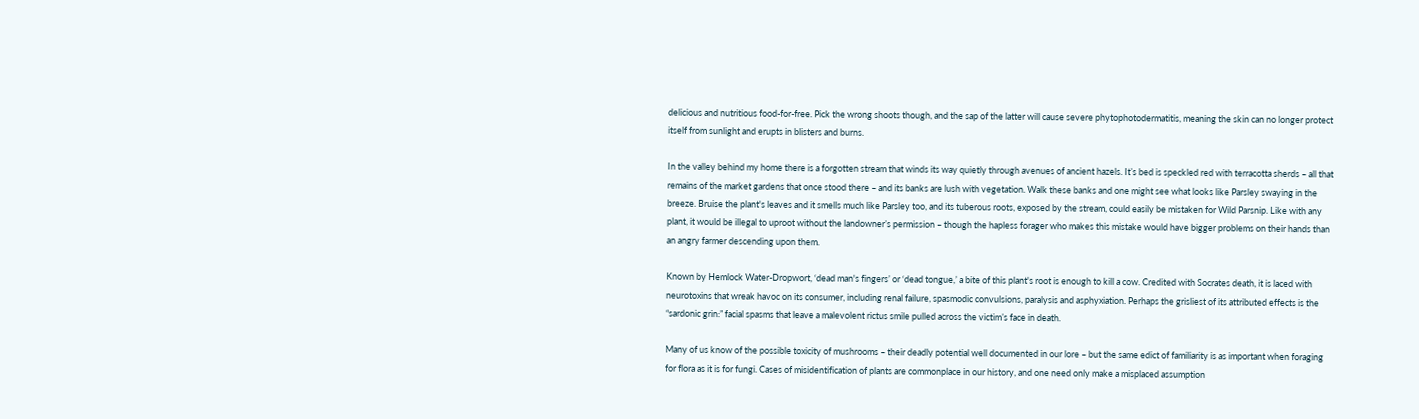delicious and nutritious food-for-free. Pick the wrong shoots though, and the sap of the latter will cause severe phytophotodermatitis, meaning the skin can no longer protect itself from sunlight and erupts in blisters and burns.

In the valley behind my home there is a forgotten stream that winds its way quietly through avenues of ancient hazels. It’s bed is speckled red with terracotta sherds – all that remains of the market gardens that once stood there – and its banks are lush with vegetation. Walk these banks and one might see what looks like Parsley swaying in the breeze. Bruise the plant's leaves and it smells much like Parsley too, and its tuberous roots, exposed by the stream, could easily be mistaken for Wild Parsnip. Like with any plant, it would be illegal to uproot without the landowner’s permission – though the hapless forager who makes this mistake would have bigger problems on their hands than an angry farmer descending upon them.

Known by Hemlock Water-Dropwort, ‘dead man's fingers’ or ‘dead tongue,’ a bite of this plant's root is enough to kill a cow. Credited with Socrates death, it is laced with neurotoxins that wreak havoc on its consumer, including renal failure, spasmodic convulsions, paralysis and asphyxiation. Perhaps the grisliest of its attributed effects is the “sardonic grin:” facial spasms that leave a malevolent rictus smile pulled across the victim’s face in death.

Many of us know of the possible toxicity of mushrooms – their deadly potential well documented in our lore – but the same edict of familiarity is as important when foraging for flora as it is for fungi. Cases of misidentification of plants are commonplace in our history, and one need only make a misplaced assumption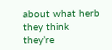about what herb they think they’re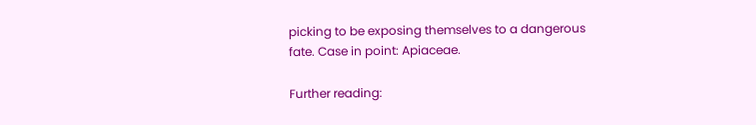picking to be exposing themselves to a dangerous fate. Case in point: Apiaceae.

Further reading: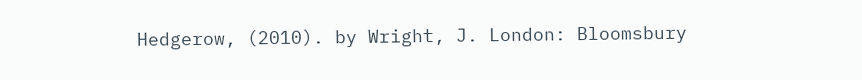Hedgerow, (2010). by Wright, J. London: Bloomsbury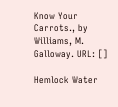Know Your Carrots., by Williams, M. Galloway. URL: []

Hemlock Water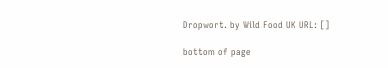Dropwort. by Wild Food UK URL: []

bottom of page